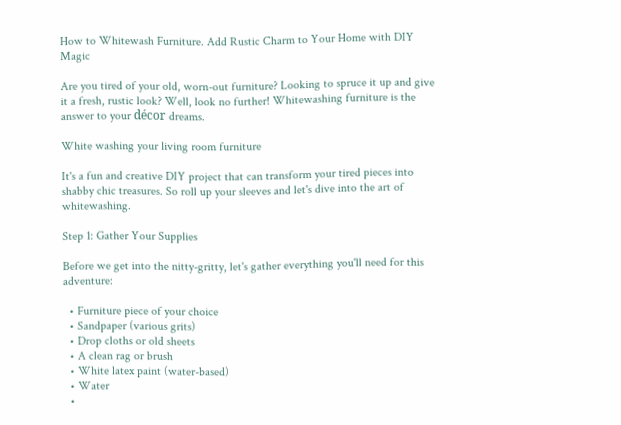How to Whitewash Furniture. Add Rustic Charm to Your Home with DIY Magic

Are you tired of your old, worn-out furniture? Looking to spruce it up and give it a fresh, rustic look? Well, look no further! Whitewashing furniture is the answer to your décor dreams.

White washing your living room furniture

It's a fun and creative DIY project that can transform your tired pieces into shabby chic treasures. So roll up your sleeves and let's dive into the art of whitewashing.

Step 1: Gather Your Supplies

Before we get into the nitty-gritty, let's gather everything you'll need for this adventure:

  • Furniture piece of your choice
  • Sandpaper (various grits)
  • Drop cloths or old sheets
  • A clean rag or brush
  • White latex paint (water-based)
  • Water
  •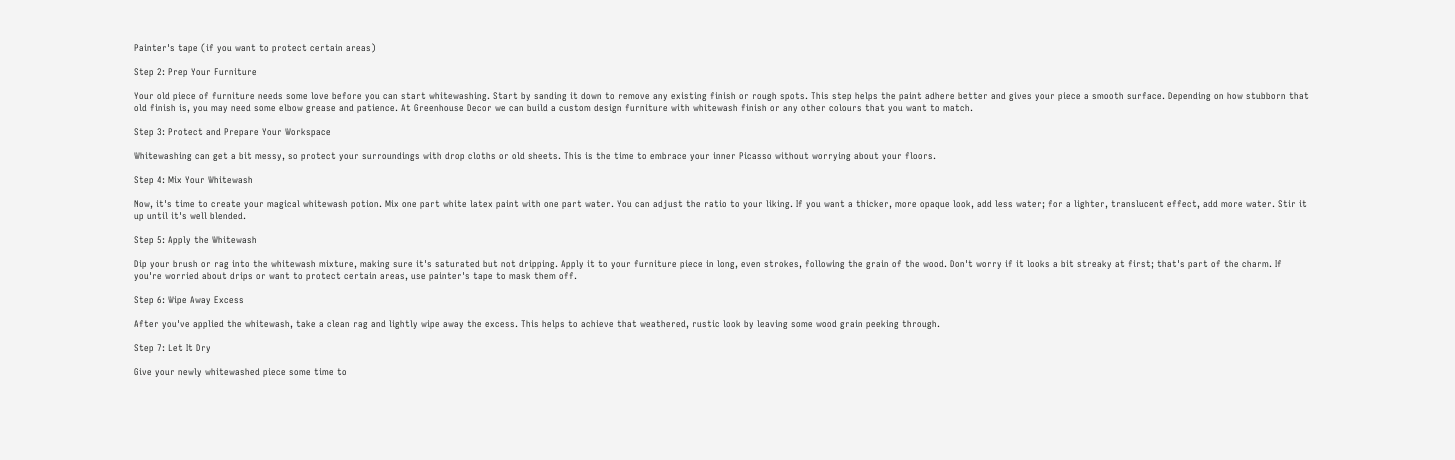Painter's tape (if you want to protect certain areas)

Step 2: Prep Your Furniture

Your old piece of furniture needs some love before you can start whitewashing. Start by sanding it down to remove any existing finish or rough spots. This step helps the paint adhere better and gives your piece a smooth surface. Depending on how stubborn that old finish is, you may need some elbow grease and patience. At Greenhouse Decor we can build a custom design furniture with whitewash finish or any other colours that you want to match.

Step 3: Protect and Prepare Your Workspace

Whitewashing can get a bit messy, so protect your surroundings with drop cloths or old sheets. This is the time to embrace your inner Picasso without worrying about your floors.

Step 4: Mix Your Whitewash

Now, it's time to create your magical whitewash potion. Mix one part white latex paint with one part water. You can adjust the ratio to your liking. If you want a thicker, more opaque look, add less water; for a lighter, translucent effect, add more water. Stir it up until it's well blended.

Step 5: Apply the Whitewash

Dip your brush or rag into the whitewash mixture, making sure it's saturated but not dripping. Apply it to your furniture piece in long, even strokes, following the grain of the wood. Don't worry if it looks a bit streaky at first; that's part of the charm. If you're worried about drips or want to protect certain areas, use painter's tape to mask them off.

Step 6: Wipe Away Excess

After you've applied the whitewash, take a clean rag and lightly wipe away the excess. This helps to achieve that weathered, rustic look by leaving some wood grain peeking through.

Step 7: Let It Dry

Give your newly whitewashed piece some time to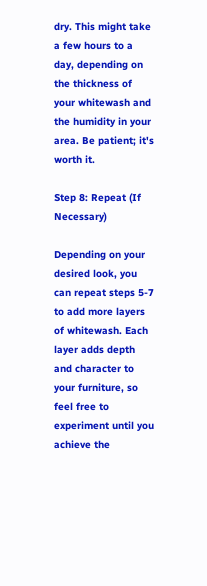dry. This might take a few hours to a day, depending on the thickness of your whitewash and the humidity in your area. Be patient; it's worth it.

Step 8: Repeat (If Necessary)

Depending on your desired look, you can repeat steps 5-7 to add more layers of whitewash. Each layer adds depth and character to your furniture, so feel free to experiment until you achieve the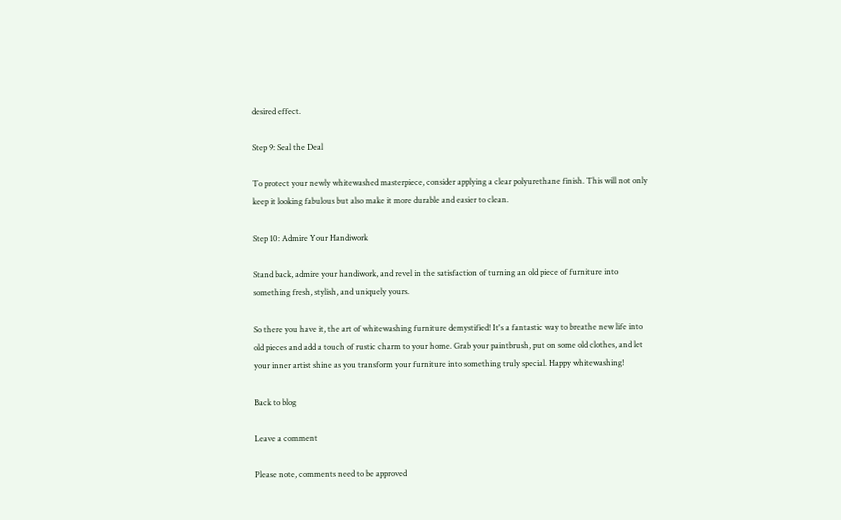desired effect.

Step 9: Seal the Deal

To protect your newly whitewashed masterpiece, consider applying a clear polyurethane finish. This will not only keep it looking fabulous but also make it more durable and easier to clean.

Step 10: Admire Your Handiwork

Stand back, admire your handiwork, and revel in the satisfaction of turning an old piece of furniture into something fresh, stylish, and uniquely yours.

So there you have it, the art of whitewashing furniture demystified! It's a fantastic way to breathe new life into old pieces and add a touch of rustic charm to your home. Grab your paintbrush, put on some old clothes, and let your inner artist shine as you transform your furniture into something truly special. Happy whitewashing!

Back to blog

Leave a comment

Please note, comments need to be approved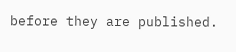before they are published.